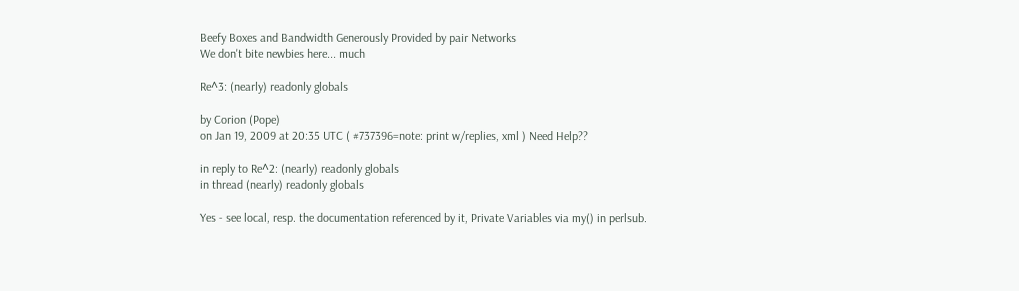Beefy Boxes and Bandwidth Generously Provided by pair Networks
We don't bite newbies here... much

Re^3: (nearly) readonly globals

by Corion (Pope)
on Jan 19, 2009 at 20:35 UTC ( #737396=note: print w/replies, xml ) Need Help??

in reply to Re^2: (nearly) readonly globals
in thread (nearly) readonly globals

Yes - see local, resp. the documentation referenced by it, Private Variables via my() in perlsub.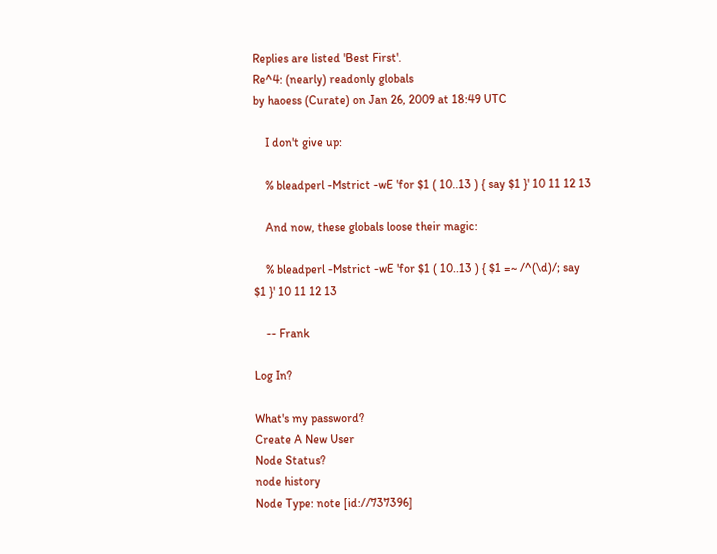Replies are listed 'Best First'.
Re^4: (nearly) readonly globals
by haoess (Curate) on Jan 26, 2009 at 18:49 UTC

    I don't give up:

    % bleadperl -Mstrict -wE 'for $1 ( 10..13 ) { say $1 }' 10 11 12 13

    And now, these globals loose their magic:

    % bleadperl -Mstrict -wE 'for $1 ( 10..13 ) { $1 =~ /^(\d)/; say $1 }' 10 11 12 13

    -- Frank

Log In?

What's my password?
Create A New User
Node Status?
node history
Node Type: note [id://737396]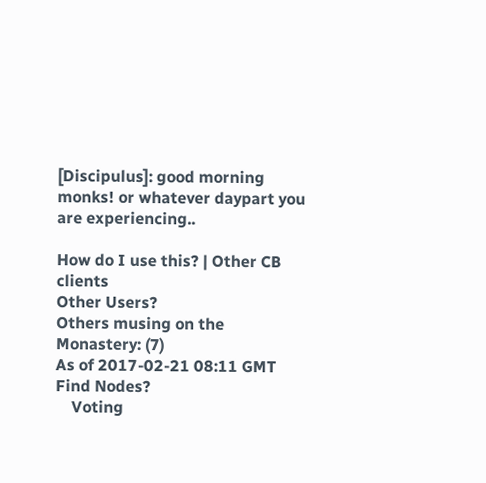[Discipulus]: good morning monks! or whatever daypart you are experiencing..

How do I use this? | Other CB clients
Other Users?
Others musing on the Monastery: (7)
As of 2017-02-21 08:11 GMT
Find Nodes?
    Voting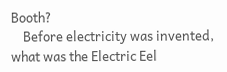Booth?
    Before electricity was invented, what was the Electric Eel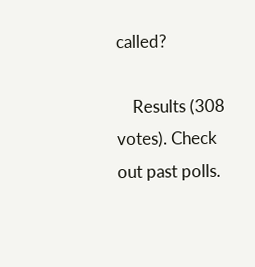called?

    Results (308 votes). Check out past polls.